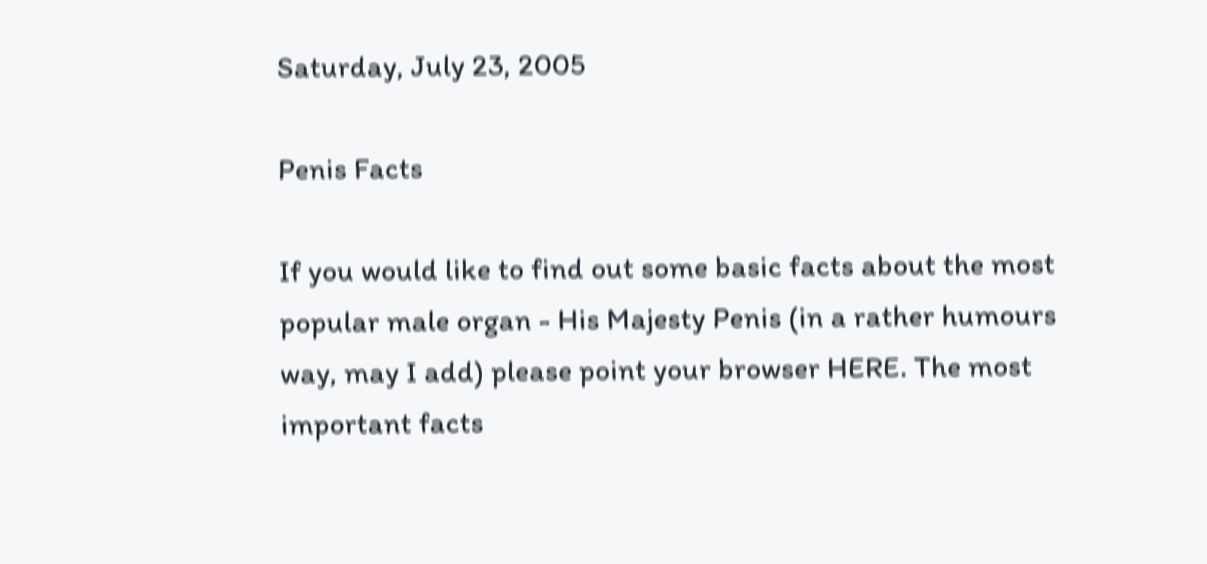Saturday, July 23, 2005

Penis Facts

If you would like to find out some basic facts about the most popular male organ - His Majesty Penis (in a rather humours way, may I add) please point your browser HERE. The most important facts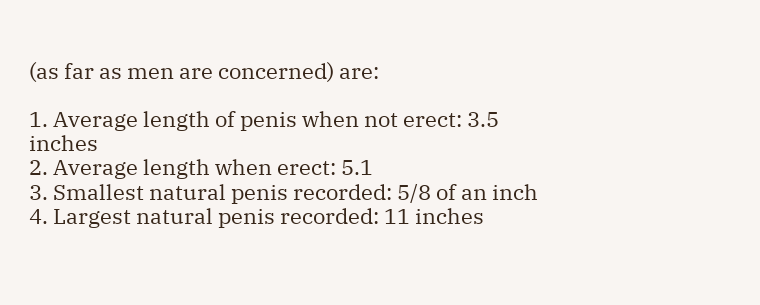(as far as men are concerned) are:

1. Average length of penis when not erect: 3.5 inches
2. Average length when erect: 5.1
3. Smallest natural penis recorded: 5/8 of an inch
4. Largest natural penis recorded: 11 inches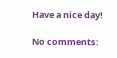Have a nice day!

No comments: